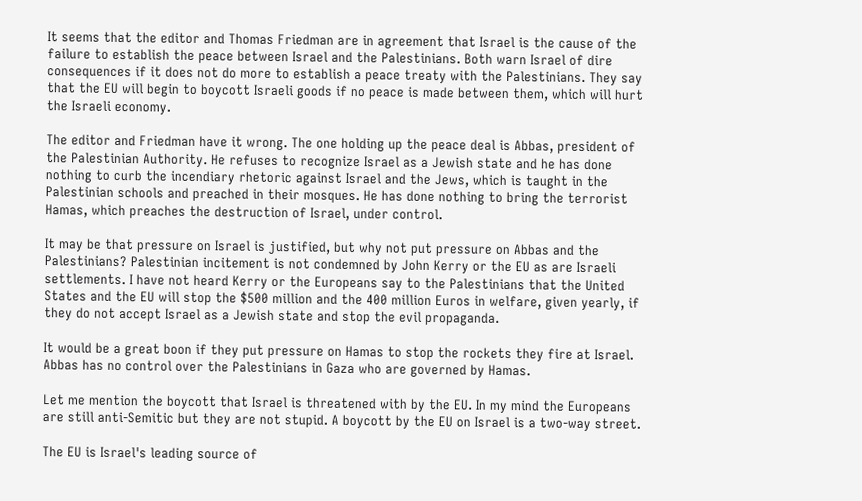It seems that the editor and Thomas Friedman are in agreement that Israel is the cause of the failure to establish the peace between Israel and the Palestinians. Both warn Israel of dire consequences if it does not do more to establish a peace treaty with the Palestinians. They say that the EU will begin to boycott Israeli goods if no peace is made between them, which will hurt the Israeli economy.

The editor and Friedman have it wrong. The one holding up the peace deal is Abbas, president of the Palestinian Authority. He refuses to recognize Israel as a Jewish state and he has done nothing to curb the incendiary rhetoric against Israel and the Jews, which is taught in the Palestinian schools and preached in their mosques. He has done nothing to bring the terrorist Hamas, which preaches the destruction of Israel, under control.

It may be that pressure on Israel is justified, but why not put pressure on Abbas and the Palestinians? Palestinian incitement is not condemned by John Kerry or the EU as are Israeli settlements. I have not heard Kerry or the Europeans say to the Palestinians that the United States and the EU will stop the $500 million and the 400 million Euros in welfare, given yearly, if they do not accept Israel as a Jewish state and stop the evil propaganda.

It would be a great boon if they put pressure on Hamas to stop the rockets they fire at Israel. Abbas has no control over the Palestinians in Gaza who are governed by Hamas.

Let me mention the boycott that Israel is threatened with by the EU. In my mind the Europeans are still anti-Semitic but they are not stupid. A boycott by the EU on Israel is a two-way street.

The EU is Israel's leading source of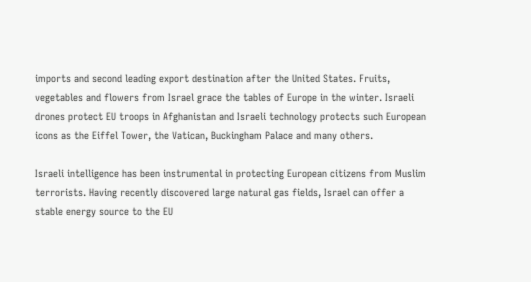imports and second leading export destination after the United States. Fruits, vegetables and flowers from Israel grace the tables of Europe in the winter. Israeli drones protect EU troops in Afghanistan and Israeli technology protects such European icons as the Eiffel Tower, the Vatican, Buckingham Palace and many others.

Israeli intelligence has been instrumental in protecting European citizens from Muslim terrorists. Having recently discovered large natural gas fields, Israel can offer a stable energy source to the EU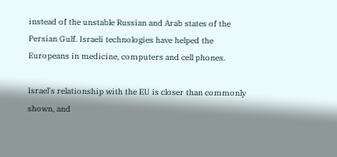instead of the unstable Russian and Arab states of the Persian Gulf. Israeli technologies have helped the Europeans in medicine, computers and cell phones.

Israel's relationship with the EU is closer than commonly shown, and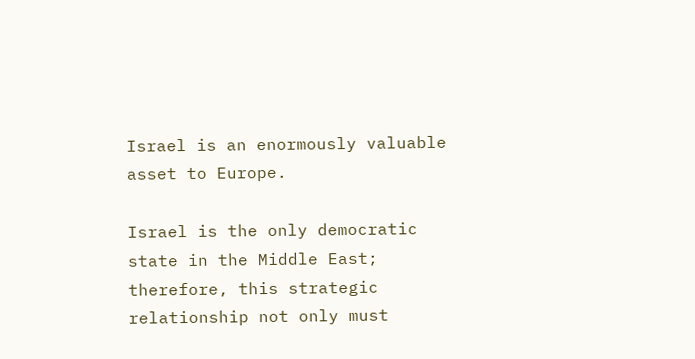Israel is an enormously valuable asset to Europe.

Israel is the only democratic state in the Middle East; therefore, this strategic relationship not only must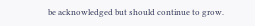be acknowledged but should continue to grow.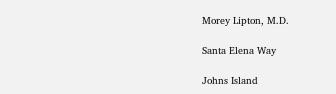Morey Lipton, M.D.

Santa Elena Way

Johns Island